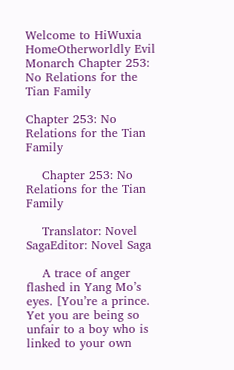Welcome to HiWuxia
HomeOtherworldly Evil Monarch Chapter 253: No Relations for the Tian Family

Chapter 253: No Relations for the Tian Family

    Chapter 253: No Relations for the Tian Family

    Translator: Novel SagaEditor: Novel Saga

    A trace of anger flashed in Yang Mo’s eyes. [You’re a prince. Yet you are being so unfair to a boy who is linked to your own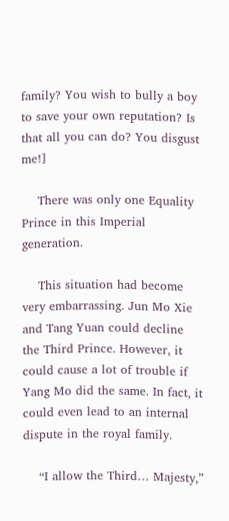family? You wish to bully a boy to save your own reputation? Is that all you can do? You disgust me!]

    There was only one Equality Prince in this Imperial generation.

    This situation had become very embarrassing. Jun Mo Xie and Tang Yuan could decline the Third Prince. However, it could cause a lot of trouble if Yang Mo did the same. In fact, it could even lead to an internal dispute in the royal family.

    “I allow the Third… Majesty,”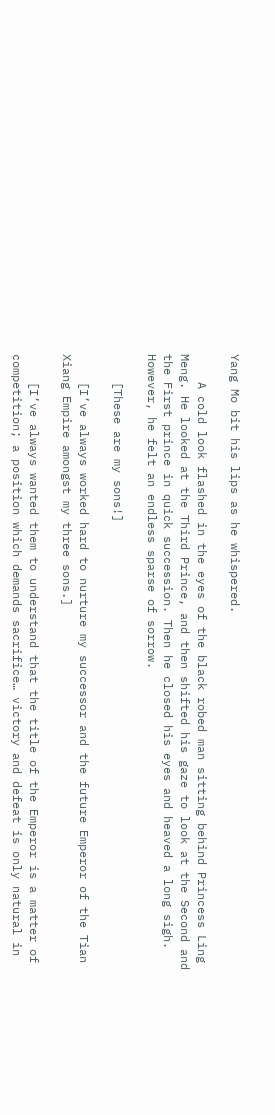Yang Mo bit his lips as he whispered.

    A cold look flashed in the eyes of the black robed man sitting behind Princess Ling Meng. He looked at the Third Prince, and then shifted his gaze to look at the Second and the First prince in quick succession. Then he closed his eyes and heaved a long sigh. However, he felt an endless sparse of sorrow.

    [These are my sons!]

    [I’ve always worked hard to nurture my successor and the future Emperor of the Tian Xiang Empire amongst my three sons.]

    [I’ve always wanted them to understand that the title of the Emperor is a matter of competition; a position which demands sacrifice… victory and defeat is only natural in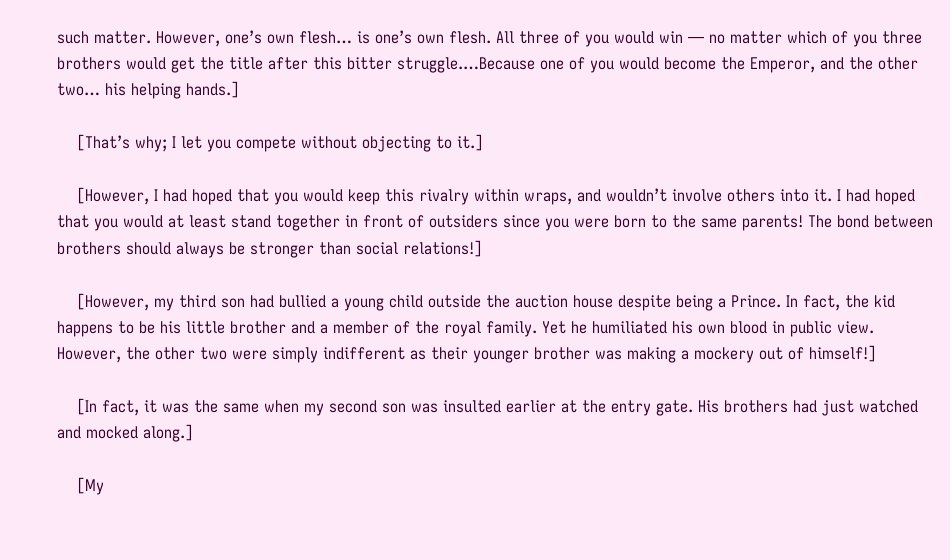such matter. However, one’s own flesh… is one’s own flesh. All three of you would win — no matter which of you three brothers would get the title after this bitter struggle.…Because one of you would become the Emperor, and the other two… his helping hands.]

    [That’s why; I let you compete without objecting to it.]

    [However, I had hoped that you would keep this rivalry within wraps, and wouldn’t involve others into it. I had hoped that you would at least stand together in front of outsiders since you were born to the same parents! The bond between brothers should always be stronger than social relations!]

    [However, my third son had bullied a young child outside the auction house despite being a Prince. In fact, the kid happens to be his little brother and a member of the royal family. Yet he humiliated his own blood in public view. However, the other two were simply indifferent as their younger brother was making a mockery out of himself!]

    [In fact, it was the same when my second son was insulted earlier at the entry gate. His brothers had just watched and mocked along.]

    [My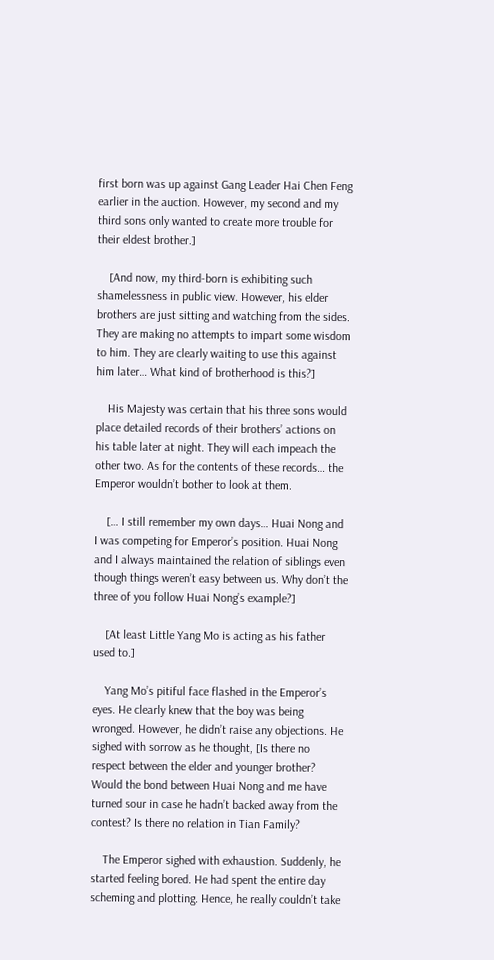first born was up against Gang Leader Hai Chen Feng earlier in the auction. However, my second and my third sons only wanted to create more trouble for their eldest brother.]

    [And now, my third-born is exhibiting such shamelessness in public view. However, his elder brothers are just sitting and watching from the sides. They are making no attempts to impart some wisdom to him. They are clearly waiting to use this against him later… What kind of brotherhood is this?]

    His Majesty was certain that his three sons would place detailed records of their brothers’ actions on his table later at night. They will each impeach the other two. As for the contents of these records… the Emperor wouldn’t bother to look at them.

    [… I still remember my own days… Huai Nong and I was competing for Emperor’s position. Huai Nong and I always maintained the relation of siblings even though things weren’t easy between us. Why don’t the three of you follow Huai Nong’s example?]

    [At least Little Yang Mo is acting as his father used to.]

    Yang Mo’s pitiful face flashed in the Emperor’s eyes. He clearly knew that the boy was being wronged. However, he didn’t raise any objections. He sighed with sorrow as he thought, [Is there no respect between the elder and younger brother? Would the bond between Huai Nong and me have turned sour in case he hadn’t backed away from the contest? Is there no relation in Tian Family?

    The Emperor sighed with exhaustion. Suddenly, he started feeling bored. He had spent the entire day scheming and plotting. Hence, he really couldn’t take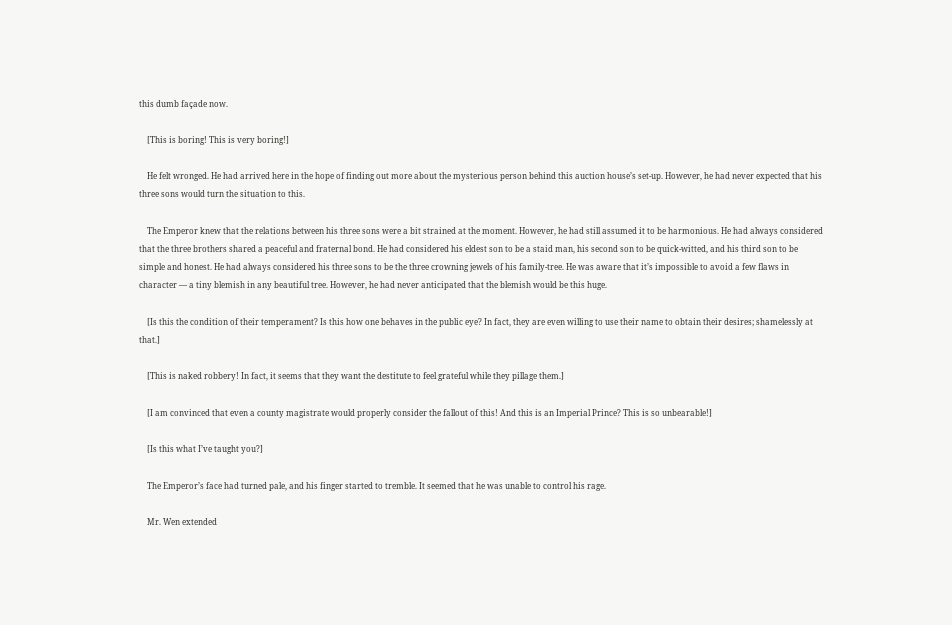this dumb façade now.

    [This is boring! This is very boring!]

    He felt wronged. He had arrived here in the hope of finding out more about the mysterious person behind this auction house’s set-up. However, he had never expected that his three sons would turn the situation to this.

    The Emperor knew that the relations between his three sons were a bit strained at the moment. However, he had still assumed it to be harmonious. He had always considered that the three brothers shared a peaceful and fraternal bond. He had considered his eldest son to be a staid man, his second son to be quick-witted, and his third son to be simple and honest. He had always considered his three sons to be the three crowning jewels of his family-tree. He was aware that it’s impossible to avoid a few flaws in character — a tiny blemish in any beautiful tree. However, he had never anticipated that the blemish would be this huge.

    [Is this the condition of their temperament? Is this how one behaves in the public eye? In fact, they are even willing to use their name to obtain their desires; shamelessly at that.]

    [This is naked robbery! In fact, it seems that they want the destitute to feel grateful while they pillage them.]

    [I am convinced that even a county magistrate would properly consider the fallout of this! And this is an Imperial Prince? This is so unbearable!]

    [Is this what I’ve taught you?]

    The Emperor’s face had turned pale, and his finger started to tremble. It seemed that he was unable to control his rage.

    Mr. Wen extended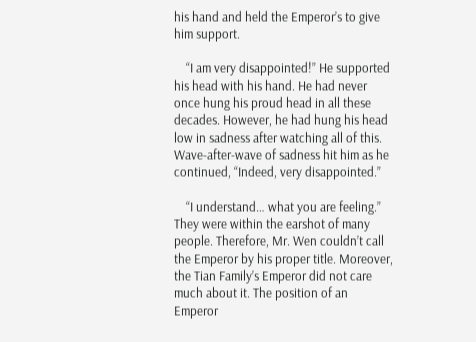his hand and held the Emperor’s to give him support.

    “I am very disappointed!” He supported his head with his hand. He had never once hung his proud head in all these decades. However, he had hung his head low in sadness after watching all of this. Wave-after-wave of sadness hit him as he continued, “Indeed, very disappointed.”

    “I understand… what you are feeling.” They were within the earshot of many people. Therefore, Mr. Wen couldn’t call the Emperor by his proper title. Moreover, the Tian Family’s Emperor did not care much about it. The position of an Emperor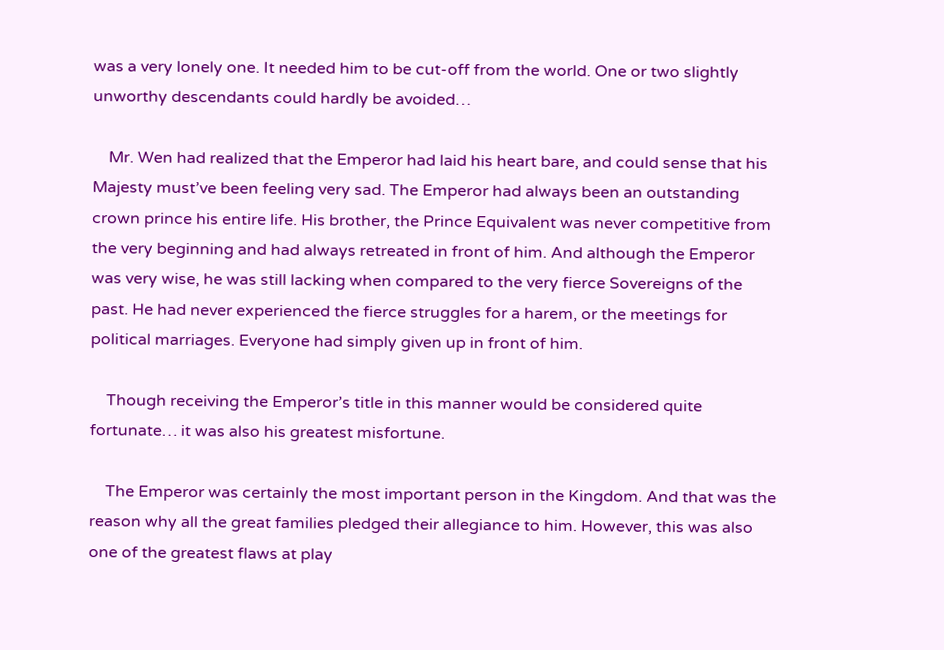was a very lonely one. It needed him to be cut-off from the world. One or two slightly unworthy descendants could hardly be avoided…

    Mr. Wen had realized that the Emperor had laid his heart bare, and could sense that his Majesty must’ve been feeling very sad. The Emperor had always been an outstanding crown prince his entire life. His brother, the Prince Equivalent was never competitive from the very beginning and had always retreated in front of him. And although the Emperor was very wise, he was still lacking when compared to the very fierce Sovereigns of the past. He had never experienced the fierce struggles for a harem, or the meetings for political marriages. Everyone had simply given up in front of him.

    Though receiving the Emperor’s title in this manner would be considered quite fortunate… it was also his greatest misfortune.

    The Emperor was certainly the most important person in the Kingdom. And that was the reason why all the great families pledged their allegiance to him. However, this was also one of the greatest flaws at play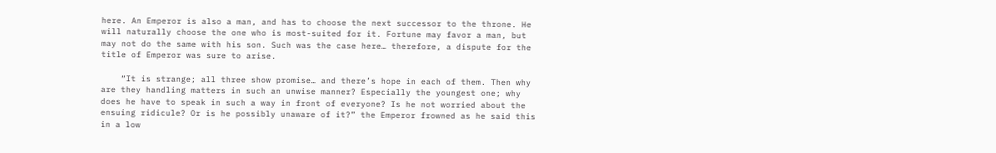here. An Emperor is also a man, and has to choose the next successor to the throne. He will naturally choose the one who is most-suited for it. Fortune may favor a man, but may not do the same with his son. Such was the case here… therefore, a dispute for the title of Emperor was sure to arise.

    “It is strange; all three show promise… and there’s hope in each of them. Then why are they handling matters in such an unwise manner? Especially the youngest one; why does he have to speak in such a way in front of everyone? Is he not worried about the ensuing ridicule? Or is he possibly unaware of it?” the Emperor frowned as he said this in a low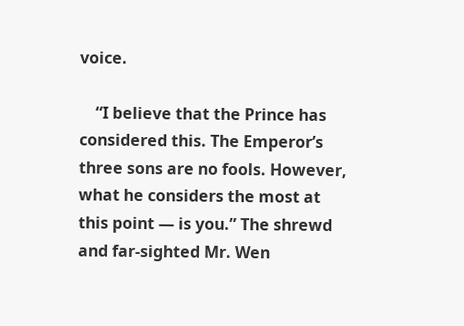voice.

    “I believe that the Prince has considered this. The Emperor’s three sons are no fools. However, what he considers the most at this point — is you.” The shrewd and far-sighted Mr. Wen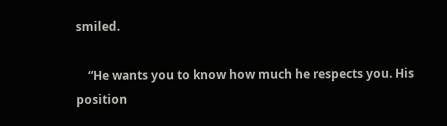smiled.

    “He wants you to know how much he respects you. His position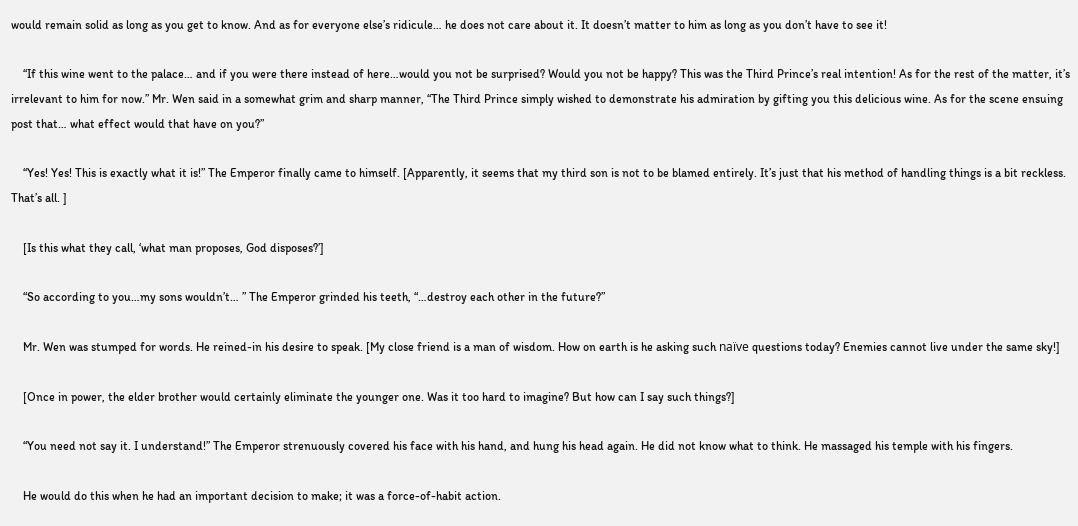would remain solid as long as you get to know. And as for everyone else’s ridicule… he does not care about it. It doesn’t matter to him as long as you don’t have to see it!

    “If this wine went to the palace… and if you were there instead of here…would you not be surprised? Would you not be happy? This was the Third Prince’s real intention! As for the rest of the matter, it’s irrelevant to him for now.” Mr. Wen said in a somewhat grim and sharp manner, “The Third Prince simply wished to demonstrate his admiration by gifting you this delicious wine. As for the scene ensuing post that… what effect would that have on you?”

    “Yes! Yes! This is exactly what it is!” The Emperor finally came to himself. [Apparently, it seems that my third son is not to be blamed entirely. It’s just that his method of handling things is a bit reckless. That’s all. ]

    [Is this what they call, ‘what man proposes, God disposes?’]

    “So according to you…my sons wouldn’t… ” The Emperor grinded his teeth, “…destroy each other in the future?”

    Mr. Wen was stumped for words. He reined-in his desire to speak. [My close friend is a man of wisdom. How on earth is he asking such naïve questions today? Enemies cannot live under the same sky!]

    [Once in power, the elder brother would certainly eliminate the younger one. Was it too hard to imagine? But how can I say such things?]

    “You need not say it. I understand!” The Emperor strenuously covered his face with his hand, and hung his head again. He did not know what to think. He massaged his temple with his fingers.

    He would do this when he had an important decision to make; it was a force-of-habit action.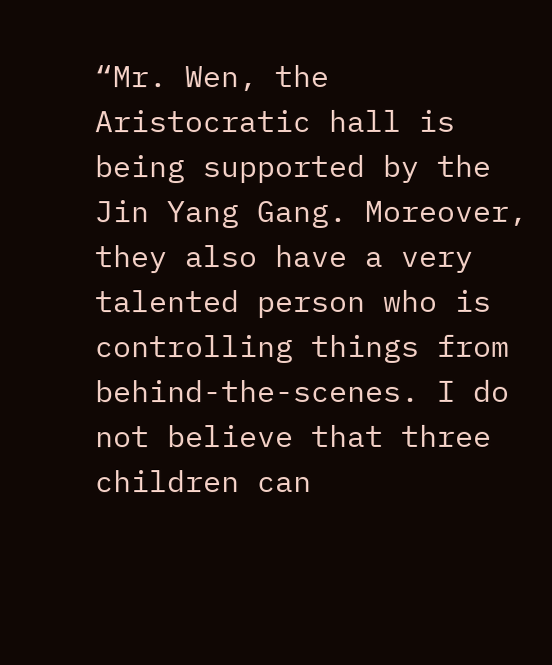“Mr. Wen, the Aristocratic hall is being supported by the Jin Yang Gang. Moreover, they also have a very talented person who is controlling things from behind-the-scenes. I do not believe that three children can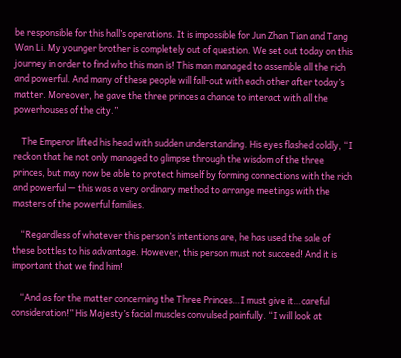be responsible for this hall’s operations. It is impossible for Jun Zhan Tian and Tang Wan Li. My younger brother is completely out of question. We set out today on this journey in order to find who this man is! This man managed to assemble all the rich and powerful. And many of these people will fall-out with each other after today’s matter. Moreover, he gave the three princes a chance to interact with all the powerhouses of the city.”

    The Emperor lifted his head with sudden understanding. His eyes flashed coldly, “I reckon that he not only managed to glimpse through the wisdom of the three princes, but may now be able to protect himself by forming connections with the rich and powerful — this was a very ordinary method to arrange meetings with the masters of the powerful families.

    “Regardless of whatever this person’s intentions are, he has used the sale of these bottles to his advantage. However, this person must not succeed! And it is important that we find him!

    “And as for the matter concerning the Three Princes…I must give it…careful consideration!” His Majesty’s facial muscles convulsed painfully. “I will look at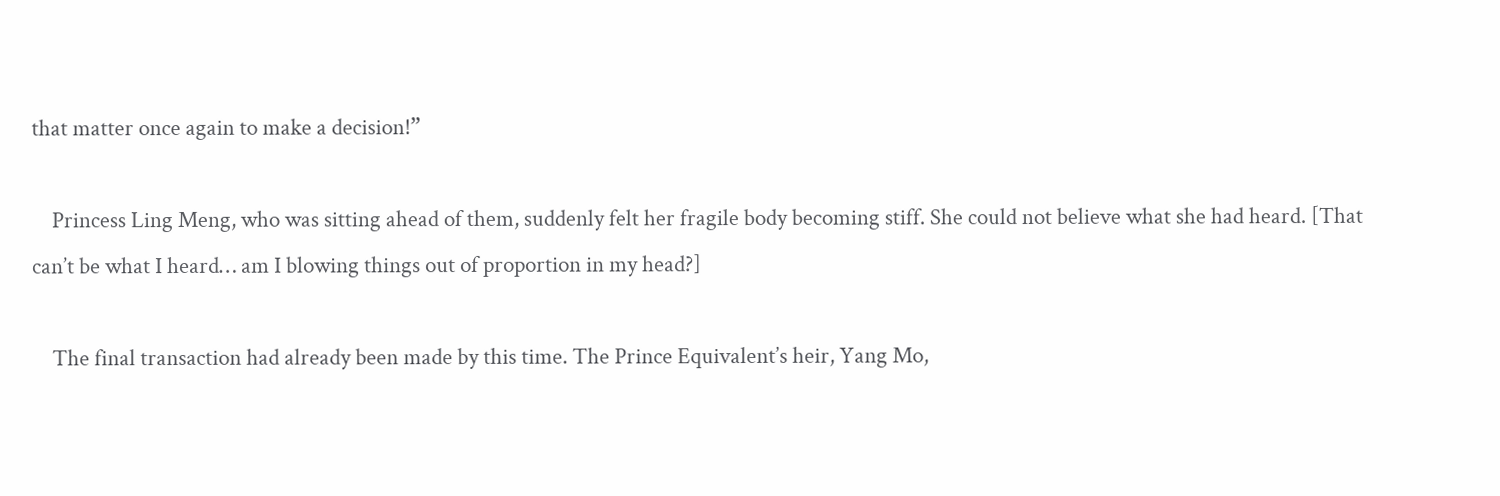that matter once again to make a decision!”

    Princess Ling Meng, who was sitting ahead of them, suddenly felt her fragile body becoming stiff. She could not believe what she had heard. [That can’t be what I heard… am I blowing things out of proportion in my head?]

    The final transaction had already been made by this time. The Prince Equivalent’s heir, Yang Mo,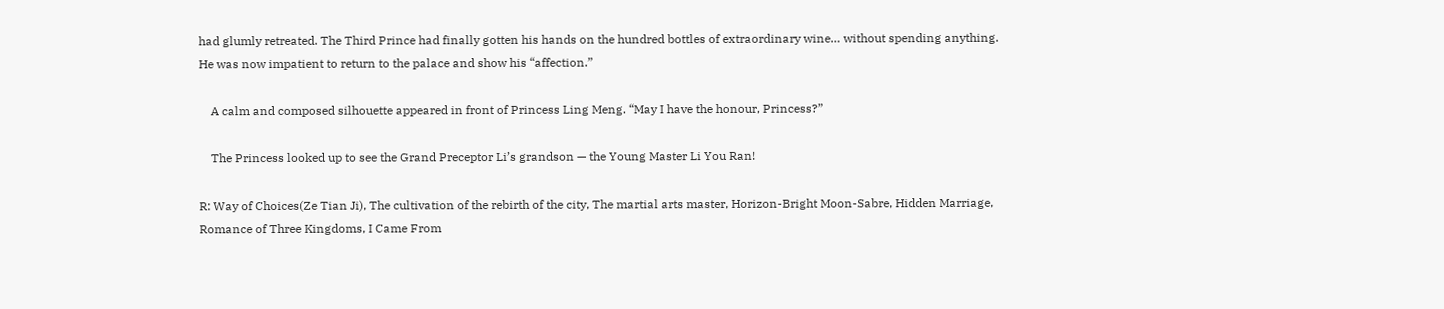had glumly retreated. The Third Prince had finally gotten his hands on the hundred bottles of extraordinary wine… without spending anything. He was now impatient to return to the palace and show his “affection.”

    A calm and composed silhouette appeared in front of Princess Ling Meng. “May I have the honour, Princess?”

    The Princess looked up to see the Grand Preceptor Li’s grandson — the Young Master Li You Ran!

R: Way of Choices(Ze Tian Ji), The cultivation of the rebirth of the city, The martial arts master, Horizon-Bright Moon-Sabre, Hidden Marriage, Romance of Three Kingdoms, I Came From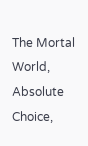The Mortal World, Absolute Choice,